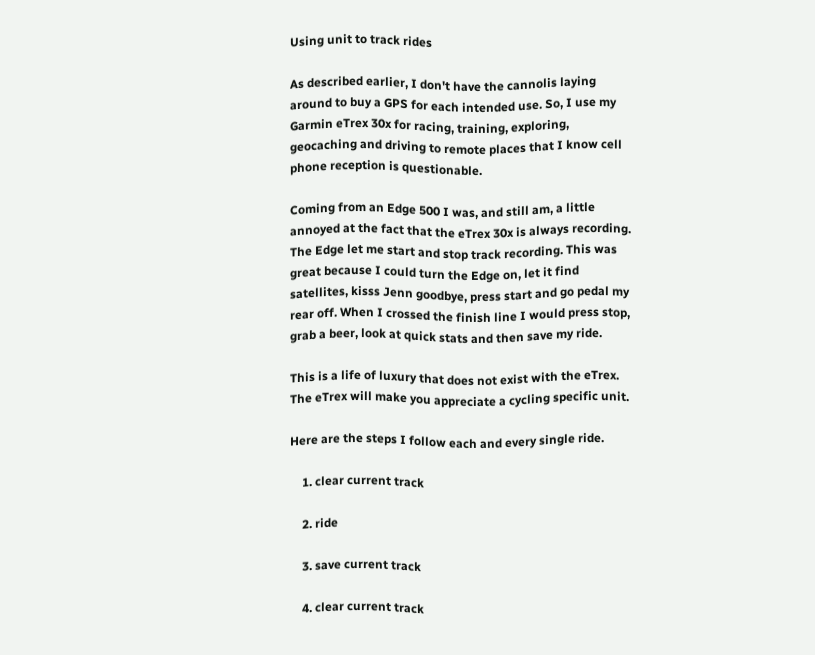Using unit to track rides

As described earlier, I don't have the cannolis laying around to buy a GPS for each intended use. So, I use my Garmin eTrex 30x for racing, training, exploring, geocaching and driving to remote places that I know cell phone reception is questionable.

Coming from an Edge 500 I was, and still am, a little annoyed at the fact that the eTrex 30x is always recording. The Edge let me start and stop track recording. This was great because I could turn the Edge on, let it find satellites, kisss Jenn goodbye, press start and go pedal my rear off. When I crossed the finish line I would press stop, grab a beer, look at quick stats and then save my ride.

This is a life of luxury that does not exist with the eTrex. The eTrex will make you appreciate a cycling specific unit.

Here are the steps I follow each and every single ride.

    1. clear current track

    2. ride

    3. save current track

    4. clear current track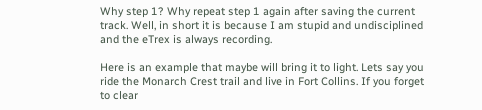Why step 1? Why repeat step 1 again after saving the current track. Well, in short it is because I am stupid and undisciplined and the eTrex is always recording.

Here is an example that maybe will bring it to light. Lets say you ride the Monarch Crest trail and live in Fort Collins. If you forget to clear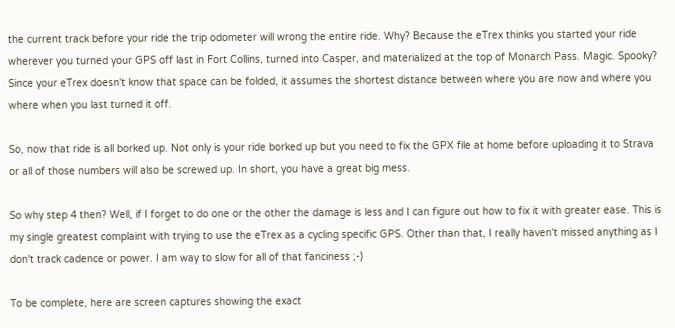the current track before your ride the trip odometer will wrong the entire ride. Why? Because the eTrex thinks you started your ride wherever you turned your GPS off last in Fort Collins, turned into Casper, and materialized at the top of Monarch Pass. Magic. Spooky? Since your eTrex doesn't know that space can be folded, it assumes the shortest distance between where you are now and where you where when you last turned it off.

So, now that ride is all borked up. Not only is your ride borked up but you need to fix the GPX file at home before uploading it to Strava or all of those numbers will also be screwed up. In short, you have a great big mess.

So why step 4 then? Well, if I forget to do one or the other the damage is less and I can figure out how to fix it with greater ease. This is my single greatest complaint with trying to use the eTrex as a cycling specific GPS. Other than that, I really haven't missed anything as I don't track cadence or power. I am way to slow for all of that fanciness ;-)

To be complete, here are screen captures showing the exact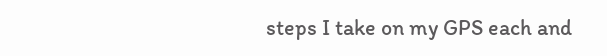steps I take on my GPS each and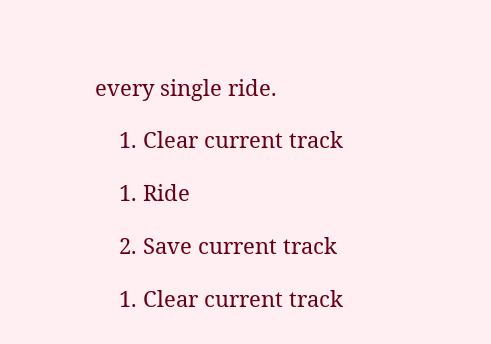every single ride.

    1. Clear current track

    1. Ride

    2. Save current track

    1. Clear current track